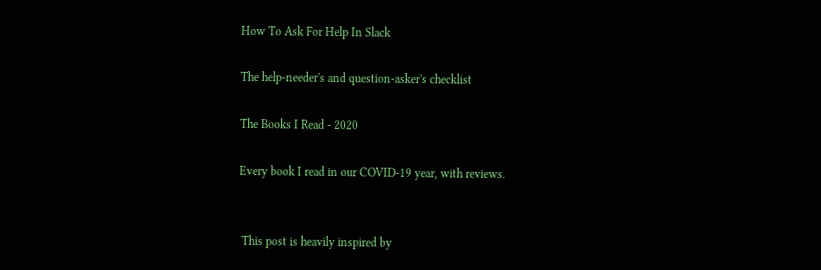How To Ask For Help In Slack

The help-needer's and question-asker's checklist

The Books I Read - 2020

Every book I read in our COVID-19 year, with reviews.


 This post is heavily inspired by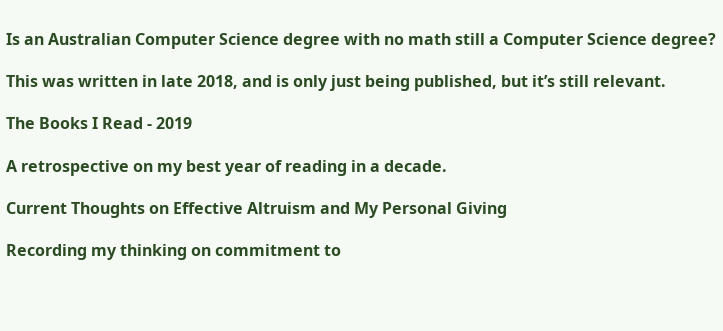Is an Australian Computer Science degree with no math still a Computer Science degree?

This was written in late 2018, and is only just being published, but it’s still relevant.

The Books I Read - 2019

A retrospective on my best year of reading in a decade.

Current Thoughts on Effective Altruism and My Personal Giving

Recording my thinking on commitment to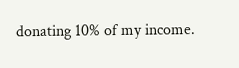donating 10% of my income.